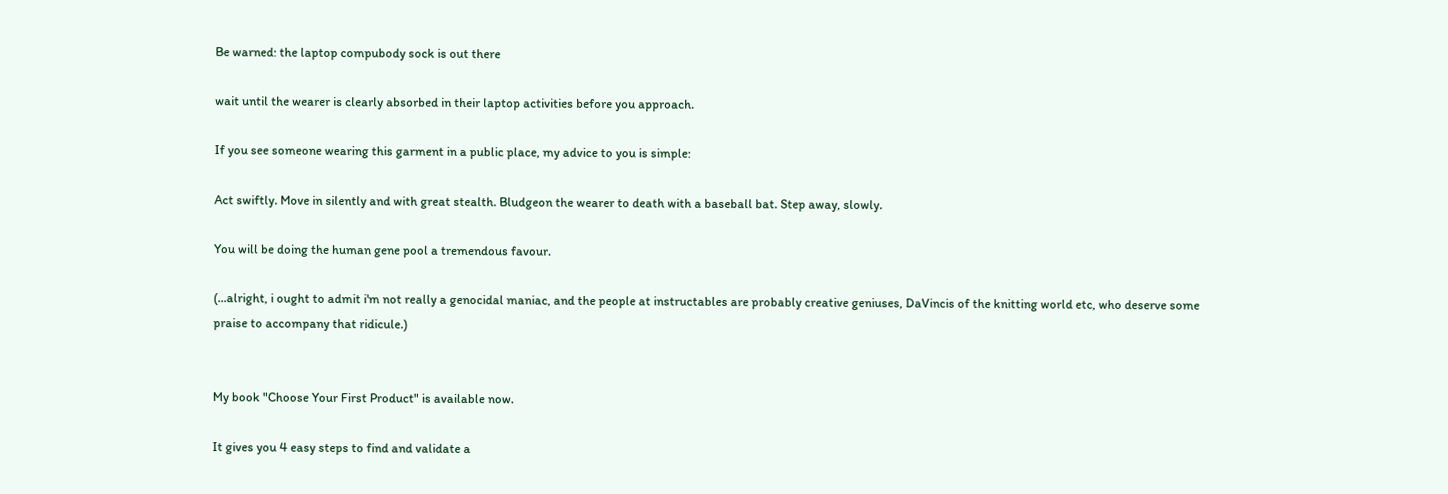Be warned: the laptop compubody sock is out there

wait until the wearer is clearly absorbed in their laptop activities before you approach.

If you see someone wearing this garment in a public place, my advice to you is simple:

Act swiftly. Move in silently and with great stealth. Bludgeon the wearer to death with a baseball bat. Step away, slowly.

You will be doing the human gene pool a tremendous favour.

(...alright, i ought to admit i'm not really a genocidal maniac, and the people at instructables are probably creative geniuses, DaVincis of the knitting world etc, who deserve some praise to accompany that ridicule.)


My book "Choose Your First Product" is available now.

It gives you 4 easy steps to find and validate a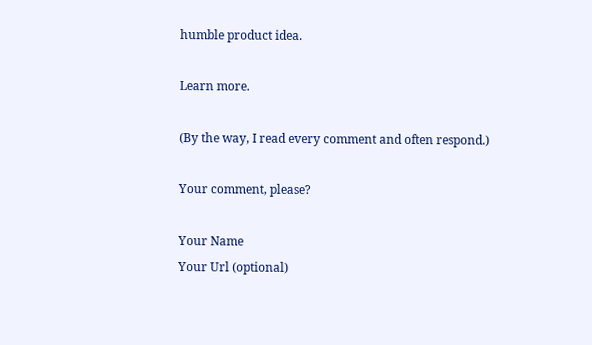humble product idea.

Learn more.

(By the way, I read every comment and often respond.)

Your comment, please?

Your Name
Your Url (optional)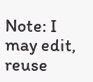Note: I may edit, reuse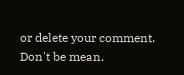or delete your comment. Don't be mean.